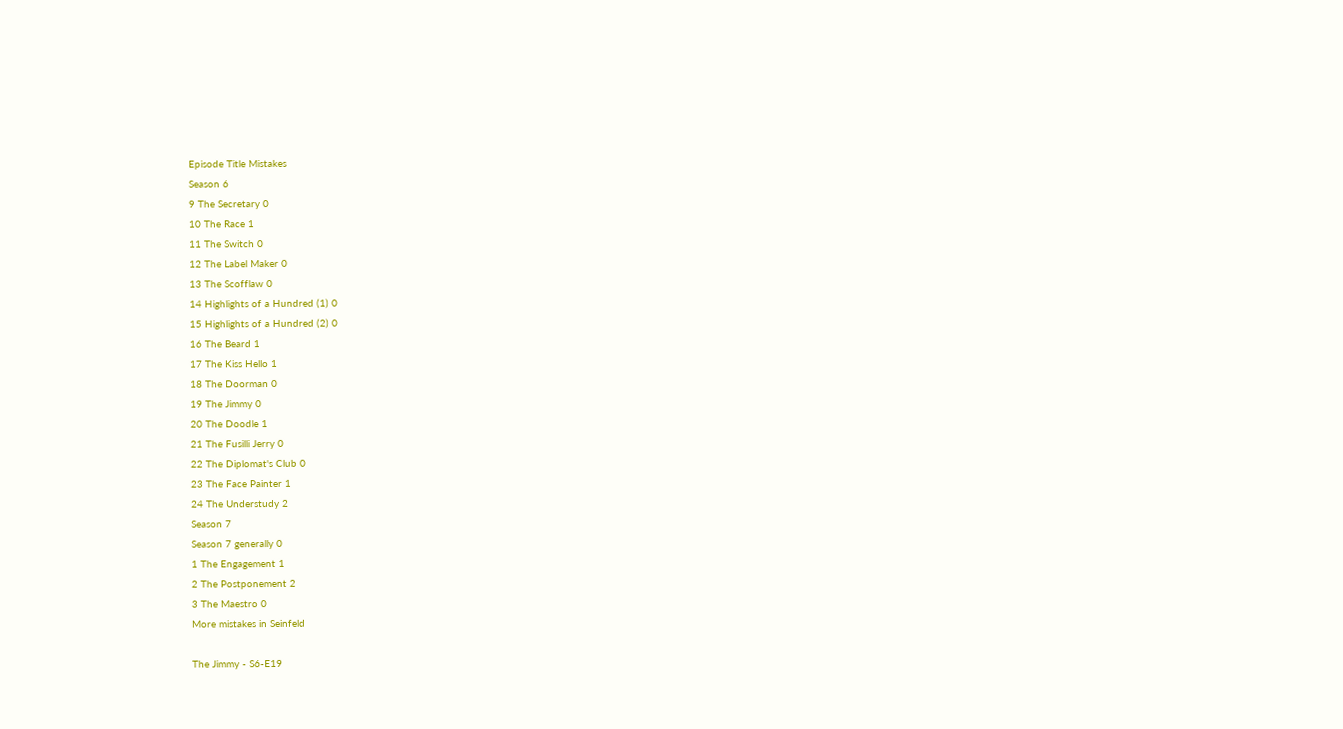Episode Title Mistakes
Season 6
9 The Secretary 0
10 The Race 1
11 The Switch 0
12 The Label Maker 0
13 The Scofflaw 0
14 Highlights of a Hundred (1) 0
15 Highlights of a Hundred (2) 0
16 The Beard 1
17 The Kiss Hello 1
18 The Doorman 0
19 The Jimmy 0
20 The Doodle 1
21 The Fusilli Jerry 0
22 The Diplomat's Club 0
23 The Face Painter 1
24 The Understudy 2
Season 7
Season 7 generally 0
1 The Engagement 1
2 The Postponement 2
3 The Maestro 0
More mistakes in Seinfeld

The Jimmy - S6-E19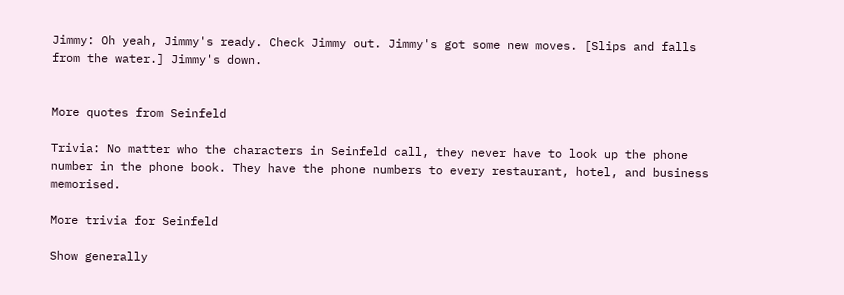Jimmy: Oh yeah, Jimmy's ready. Check Jimmy out. Jimmy's got some new moves. [Slips and falls from the water.] Jimmy's down.


More quotes from Seinfeld

Trivia: No matter who the characters in Seinfeld call, they never have to look up the phone number in the phone book. They have the phone numbers to every restaurant, hotel, and business memorised.

More trivia for Seinfeld

Show generally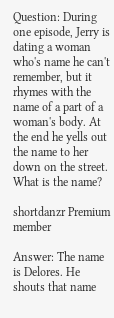Question: During one episode, Jerry is dating a woman who's name he can't remember, but it rhymes with the name of a part of a woman's body. At the end he yells out the name to her down on the street. What is the name?

shortdanzr Premium member

Answer: The name is Delores. He shouts that name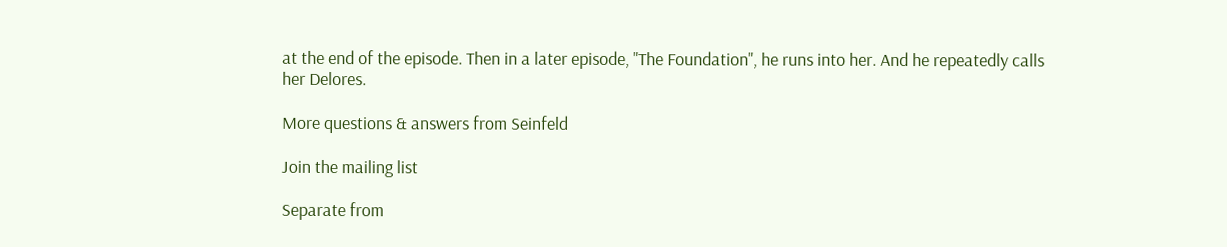at the end of the episode. Then in a later episode, "The Foundation", he runs into her. And he repeatedly calls her Delores.

More questions & answers from Seinfeld

Join the mailing list

Separate from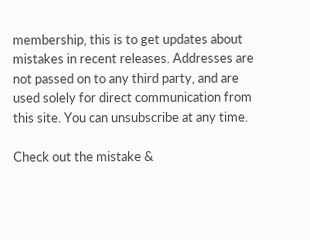membership, this is to get updates about mistakes in recent releases. Addresses are not passed on to any third party, and are used solely for direct communication from this site. You can unsubscribe at any time.

Check out the mistake &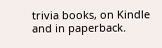trivia books, on Kindle and in paperback.